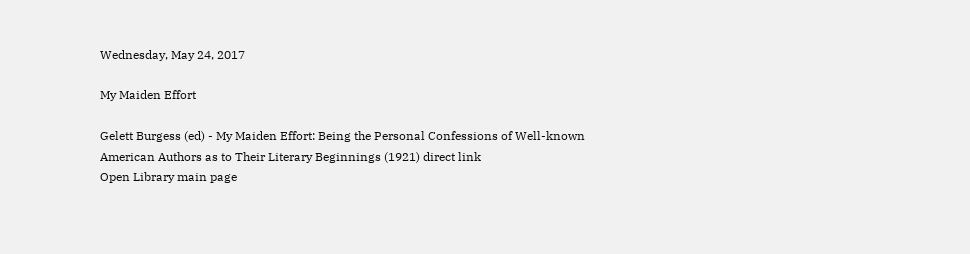Wednesday, May 24, 2017

My Maiden Effort

Gelett Burgess (ed) - My Maiden Effort: Being the Personal Confessions of Well-known American Authors as to Their Literary Beginnings (1921) direct link
Open Library main page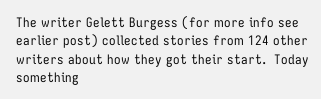The writer Gelett Burgess (for more info see earlier post) collected stories from 124 other writers about how they got their start.  Today something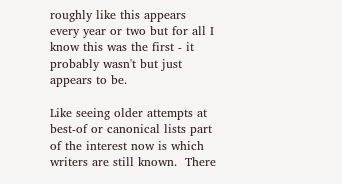roughly like this appears every year or two but for all I know this was the first - it probably wasn't but just appears to be.

Like seeing older attempts at best-of or canonical lists part of the interest now is which writers are still known.  There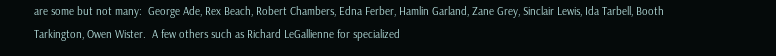are some but not many:  George Ade, Rex Beach, Robert Chambers, Edna Ferber, Hamlin Garland, Zane Grey, Sinclair Lewis, Ida Tarbell, Booth Tarkington, Owen Wister.  A few others such as Richard LeGallienne for specialized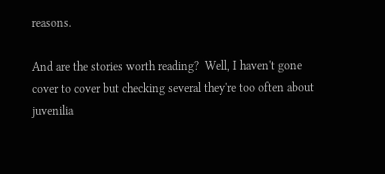reasons.

And are the stories worth reading?  Well, I haven't gone cover to cover but checking several they're too often about juvenilia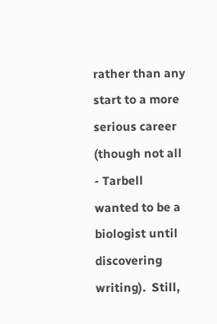rather than any start to a more serious career (though not all - Tarbell wanted to be a biologist until discovering writing).  Still,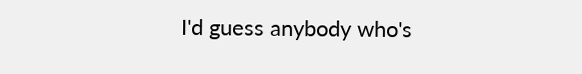I'd guess anybody who's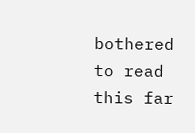bothered to read this far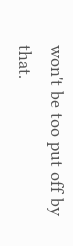won't be too put off by that.